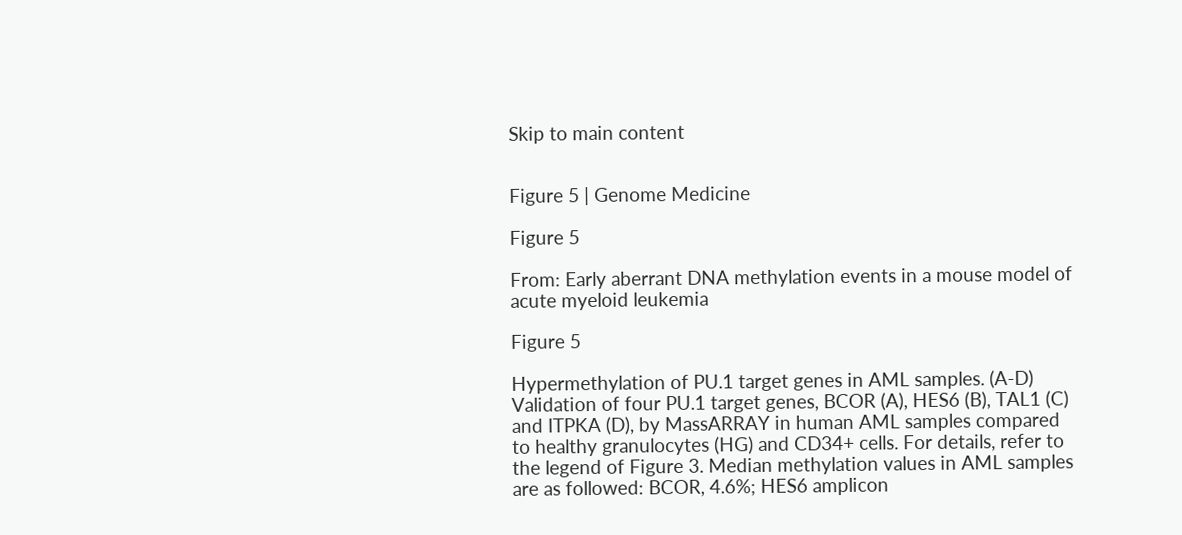Skip to main content


Figure 5 | Genome Medicine

Figure 5

From: Early aberrant DNA methylation events in a mouse model of acute myeloid leukemia

Figure 5

Hypermethylation of PU.1 target genes in AML samples. (A-D) Validation of four PU.1 target genes, BCOR (A), HES6 (B), TAL1 (C) and ITPKA (D), by MassARRAY in human AML samples compared to healthy granulocytes (HG) and CD34+ cells. For details, refer to the legend of Figure 3. Median methylation values in AML samples are as followed: BCOR, 4.6%; HES6 amplicon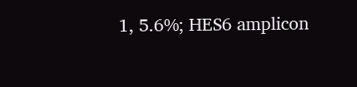1, 5.6%; HES6 amplicon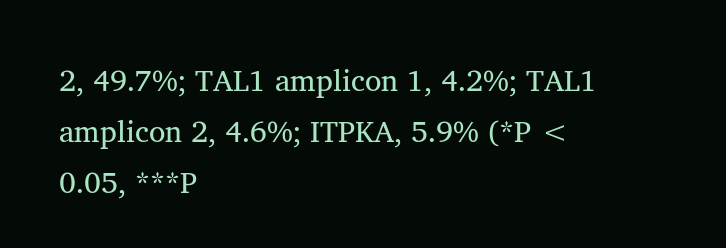2, 49.7%; TAL1 amplicon 1, 4.2%; TAL1 amplicon 2, 4.6%; ITPKA, 5.9% (*P < 0.05, ***P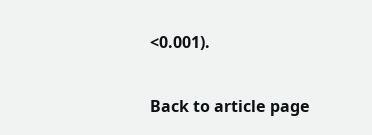<0.001).

Back to article page